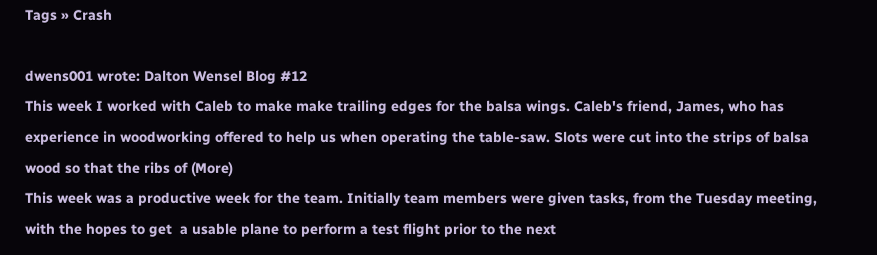Tags » Crash

dwens001 wrote: Dalton Wensel Blog #12
This week I worked with Caleb to make make trailing edges for the balsa wings. Caleb's friend, James, who has experience in woodworking offered to help us when operating the table-saw. Slots were cut into the strips of balsa wood so that the ribs of (More)
This week was a productive week for the team. Initially team members were given tasks, from the Tuesday meeting, with the hopes to get  a usable plane to perform a test flight prior to the next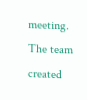meeting. The team created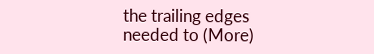the trailing edges needed to (More)